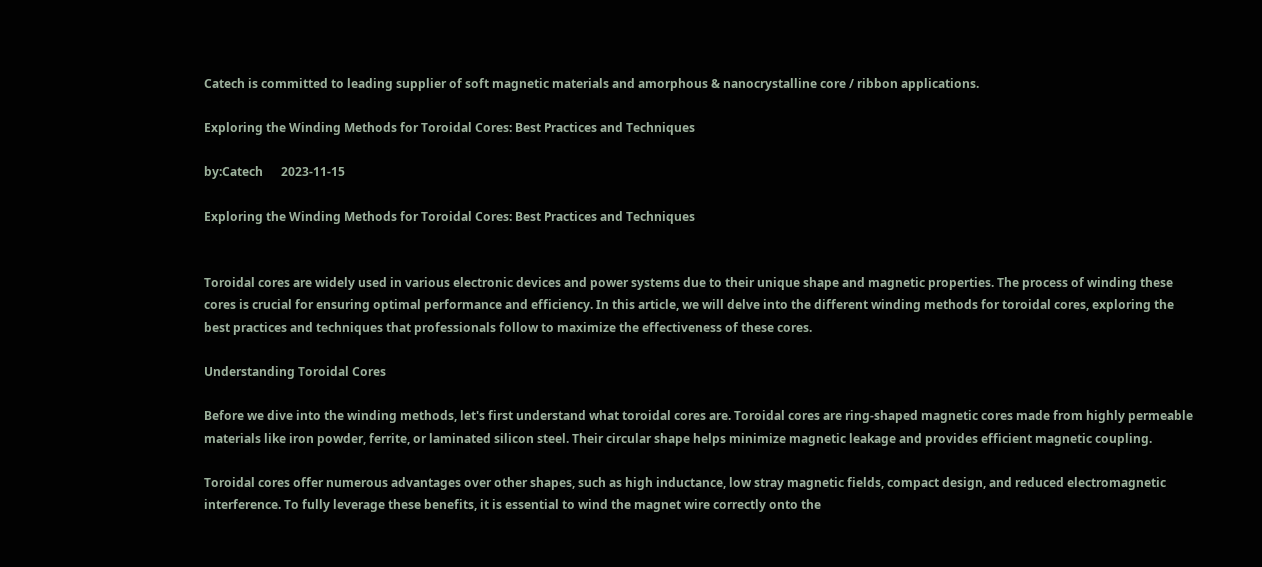Catech is committed to leading supplier of soft magnetic materials and amorphous & nanocrystalline core / ribbon applications.

Exploring the Winding Methods for Toroidal Cores: Best Practices and Techniques

by:Catech      2023-11-15

Exploring the Winding Methods for Toroidal Cores: Best Practices and Techniques


Toroidal cores are widely used in various electronic devices and power systems due to their unique shape and magnetic properties. The process of winding these cores is crucial for ensuring optimal performance and efficiency. In this article, we will delve into the different winding methods for toroidal cores, exploring the best practices and techniques that professionals follow to maximize the effectiveness of these cores.

Understanding Toroidal Cores

Before we dive into the winding methods, let's first understand what toroidal cores are. Toroidal cores are ring-shaped magnetic cores made from highly permeable materials like iron powder, ferrite, or laminated silicon steel. Their circular shape helps minimize magnetic leakage and provides efficient magnetic coupling.

Toroidal cores offer numerous advantages over other shapes, such as high inductance, low stray magnetic fields, compact design, and reduced electromagnetic interference. To fully leverage these benefits, it is essential to wind the magnet wire correctly onto the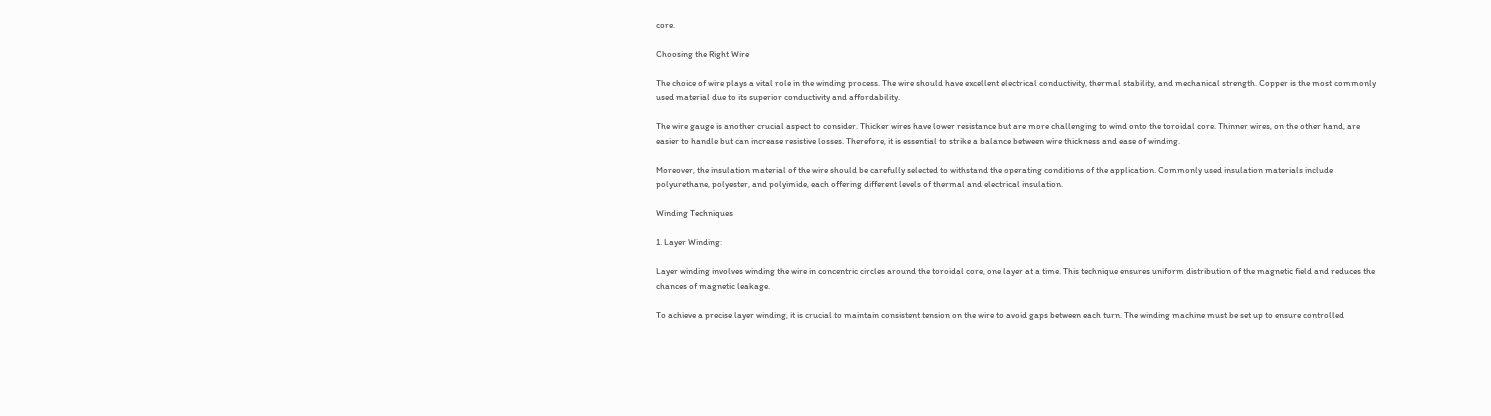core.

Choosing the Right Wire

The choice of wire plays a vital role in the winding process. The wire should have excellent electrical conductivity, thermal stability, and mechanical strength. Copper is the most commonly used material due to its superior conductivity and affordability.

The wire gauge is another crucial aspect to consider. Thicker wires have lower resistance but are more challenging to wind onto the toroidal core. Thinner wires, on the other hand, are easier to handle but can increase resistive losses. Therefore, it is essential to strike a balance between wire thickness and ease of winding.

Moreover, the insulation material of the wire should be carefully selected to withstand the operating conditions of the application. Commonly used insulation materials include polyurethane, polyester, and polyimide, each offering different levels of thermal and electrical insulation.

Winding Techniques

1. Layer Winding:

Layer winding involves winding the wire in concentric circles around the toroidal core, one layer at a time. This technique ensures uniform distribution of the magnetic field and reduces the chances of magnetic leakage.

To achieve a precise layer winding, it is crucial to maintain consistent tension on the wire to avoid gaps between each turn. The winding machine must be set up to ensure controlled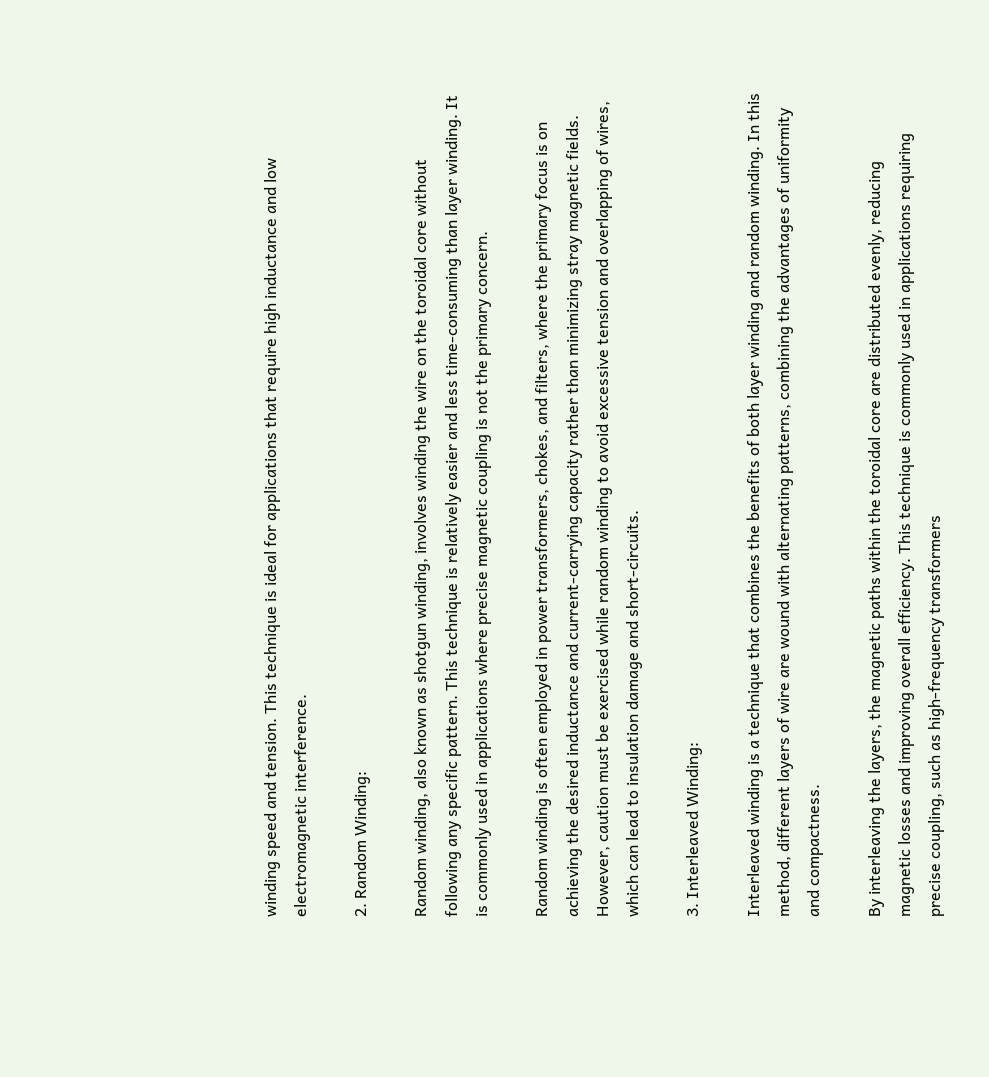winding speed and tension. This technique is ideal for applications that require high inductance and low electromagnetic interference.

2. Random Winding:

Random winding, also known as shotgun winding, involves winding the wire on the toroidal core without following any specific pattern. This technique is relatively easier and less time-consuming than layer winding. It is commonly used in applications where precise magnetic coupling is not the primary concern.

Random winding is often employed in power transformers, chokes, and filters, where the primary focus is on achieving the desired inductance and current-carrying capacity rather than minimizing stray magnetic fields. However, caution must be exercised while random winding to avoid excessive tension and overlapping of wires, which can lead to insulation damage and short-circuits.

3. Interleaved Winding:

Interleaved winding is a technique that combines the benefits of both layer winding and random winding. In this method, different layers of wire are wound with alternating patterns, combining the advantages of uniformity and compactness.

By interleaving the layers, the magnetic paths within the toroidal core are distributed evenly, reducing magnetic losses and improving overall efficiency. This technique is commonly used in applications requiring precise coupling, such as high-frequency transformers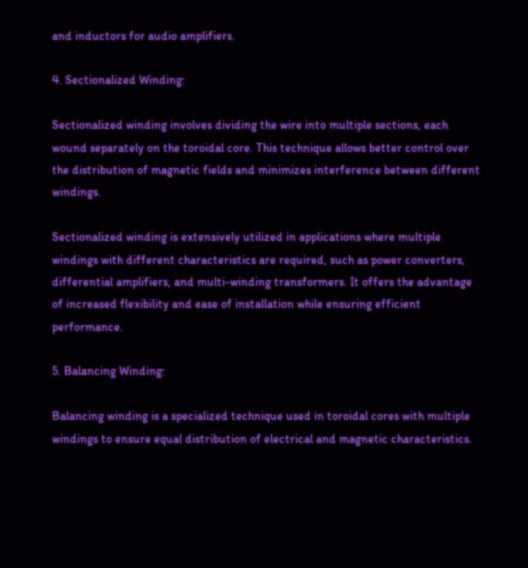and inductors for audio amplifiers.

4. Sectionalized Winding:

Sectionalized winding involves dividing the wire into multiple sections, each wound separately on the toroidal core. This technique allows better control over the distribution of magnetic fields and minimizes interference between different windings.

Sectionalized winding is extensively utilized in applications where multiple windings with different characteristics are required, such as power converters, differential amplifiers, and multi-winding transformers. It offers the advantage of increased flexibility and ease of installation while ensuring efficient performance.

5. Balancing Winding:

Balancing winding is a specialized technique used in toroidal cores with multiple windings to ensure equal distribution of electrical and magnetic characteristics.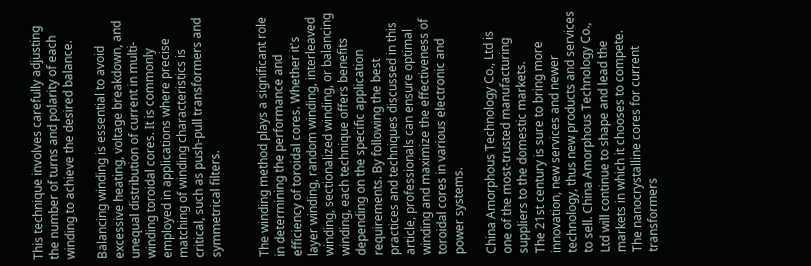This technique involves carefully adjusting the number of turns and polarity of each winding to achieve the desired balance.

Balancing winding is essential to avoid excessive heating, voltage breakdown, and unequal distribution of current in multi-winding toroidal cores. It is commonly employed in applications where precise matching of winding characteristics is critical, such as push-pull transformers and symmetrical filters.


The winding method plays a significant role in determining the performance and efficiency of toroidal cores. Whether it's layer winding, random winding, interleaved winding, sectionalized winding, or balancing winding, each technique offers benefits depending on the specific application requirements. By following the best practices and techniques discussed in this article, professionals can ensure optimal winding and maximize the effectiveness of toroidal cores in various electronic and power systems.

China Amorphous Technology Co., Ltd is one of the most-trusted manufacturing suppliers to the domestic markets.
The 21st century is sure to bring more innovation, new services and newer technology, thus new products and services to sell. China Amorphous Technology Co., Ltd will continue to shape and lead the markets in which it chooses to compete.
The nanocrystalline cores for current transformers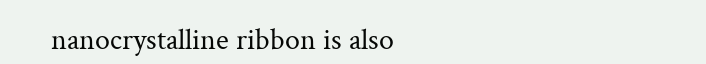nanocrystalline ribbon is also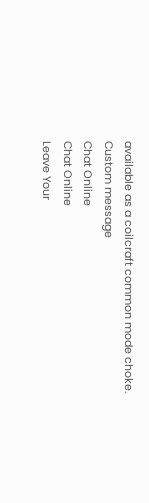available as a coilcraft common mode choke.
Custom message
Chat Online
Chat Online
Leave Your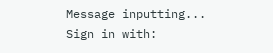Message inputting...
Sign in with: